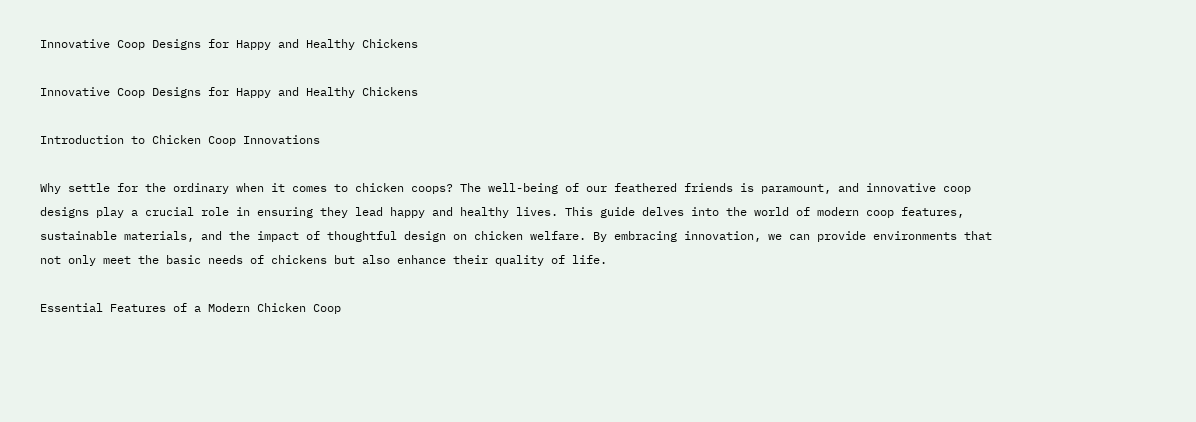Innovative Coop Designs for Happy and Healthy Chickens

Innovative Coop Designs for Happy and Healthy Chickens

Introduction to Chicken Coop Innovations

Why settle for the ordinary when it comes to chicken coops? The well-being of our feathered friends is paramount, and innovative coop designs play a crucial role in ensuring they lead happy and healthy lives. This guide delves into the world of modern coop features, sustainable materials, and the impact of thoughtful design on chicken welfare. By embracing innovation, we can provide environments that not only meet the basic needs of chickens but also enhance their quality of life.

Essential Features of a Modern Chicken Coop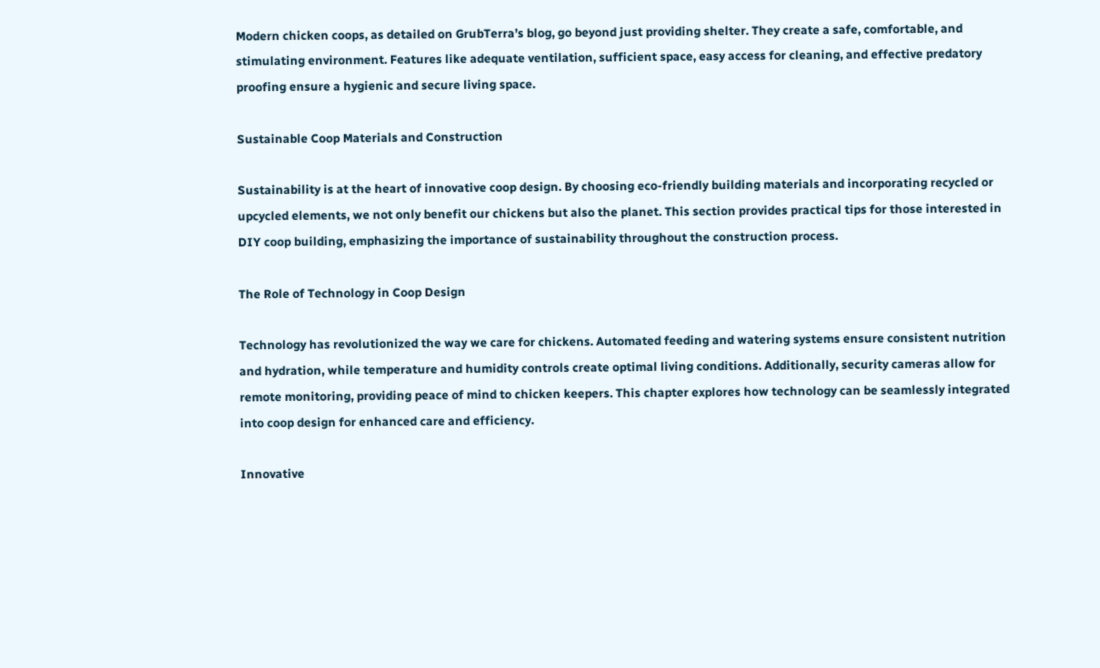Modern chicken coops, as detailed on GrubTerra’s blog, go beyond just providing shelter. They create a safe, comfortable, and stimulating environment. Features like adequate ventilation, sufficient space, easy access for cleaning, and effective predatory proofing ensure a hygienic and secure living space.

Sustainable Coop Materials and Construction

Sustainability is at the heart of innovative coop design. By choosing eco-friendly building materials and incorporating recycled or upcycled elements, we not only benefit our chickens but also the planet. This section provides practical tips for those interested in DIY coop building, emphasizing the importance of sustainability throughout the construction process.

The Role of Technology in Coop Design

Technology has revolutionized the way we care for chickens. Automated feeding and watering systems ensure consistent nutrition and hydration, while temperature and humidity controls create optimal living conditions. Additionally, security cameras allow for remote monitoring, providing peace of mind to chicken keepers. This chapter explores how technology can be seamlessly integrated into coop design for enhanced care and efficiency.

Innovative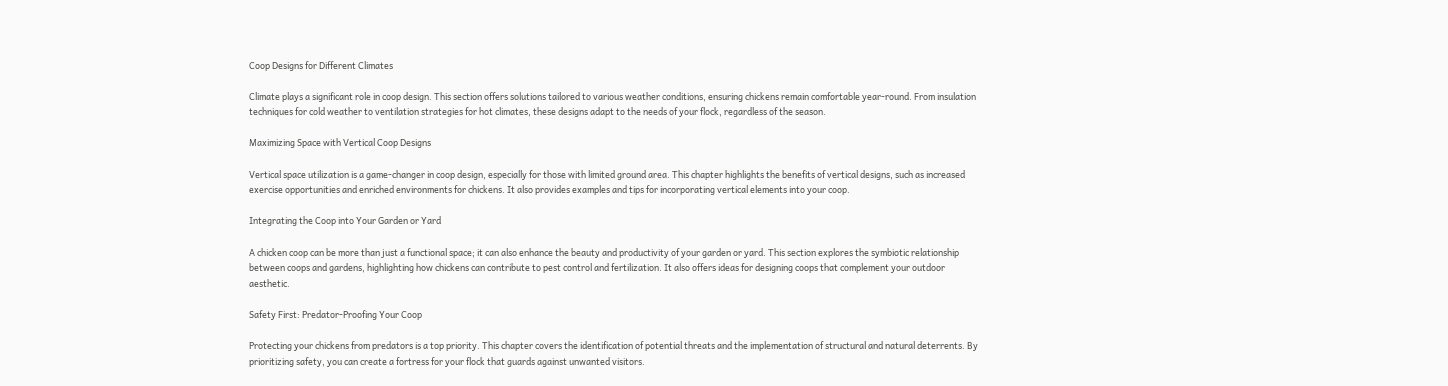Coop Designs for Different Climates

Climate plays a significant role in coop design. This section offers solutions tailored to various weather conditions, ensuring chickens remain comfortable year-round. From insulation techniques for cold weather to ventilation strategies for hot climates, these designs adapt to the needs of your flock, regardless of the season.

Maximizing Space with Vertical Coop Designs

Vertical space utilization is a game-changer in coop design, especially for those with limited ground area. This chapter highlights the benefits of vertical designs, such as increased exercise opportunities and enriched environments for chickens. It also provides examples and tips for incorporating vertical elements into your coop.

Integrating the Coop into Your Garden or Yard

A chicken coop can be more than just a functional space; it can also enhance the beauty and productivity of your garden or yard. This section explores the symbiotic relationship between coops and gardens, highlighting how chickens can contribute to pest control and fertilization. It also offers ideas for designing coops that complement your outdoor aesthetic.

Safety First: Predator-Proofing Your Coop

Protecting your chickens from predators is a top priority. This chapter covers the identification of potential threats and the implementation of structural and natural deterrents. By prioritizing safety, you can create a fortress for your flock that guards against unwanted visitors.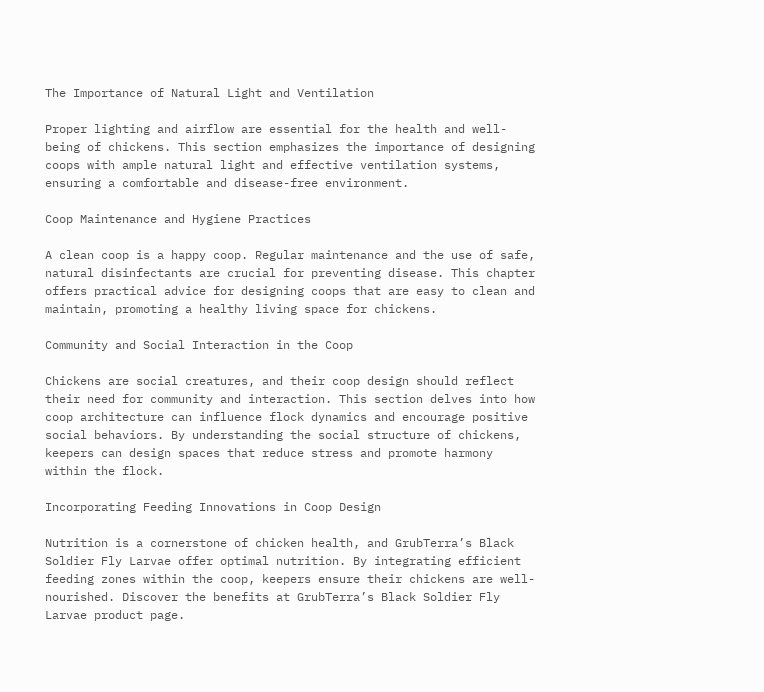The Importance of Natural Light and Ventilation

Proper lighting and airflow are essential for the health and well-being of chickens. This section emphasizes the importance of designing coops with ample natural light and effective ventilation systems, ensuring a comfortable and disease-free environment.

Coop Maintenance and Hygiene Practices

A clean coop is a happy coop. Regular maintenance and the use of safe, natural disinfectants are crucial for preventing disease. This chapter offers practical advice for designing coops that are easy to clean and maintain, promoting a healthy living space for chickens.

Community and Social Interaction in the Coop

Chickens are social creatures, and their coop design should reflect their need for community and interaction. This section delves into how coop architecture can influence flock dynamics and encourage positive social behaviors. By understanding the social structure of chickens, keepers can design spaces that reduce stress and promote harmony within the flock.

Incorporating Feeding Innovations in Coop Design

Nutrition is a cornerstone of chicken health, and GrubTerra’s Black Soldier Fly Larvae offer optimal nutrition. By integrating efficient feeding zones within the coop, keepers ensure their chickens are well-nourished. Discover the benefits at GrubTerra’s Black Soldier Fly Larvae product page.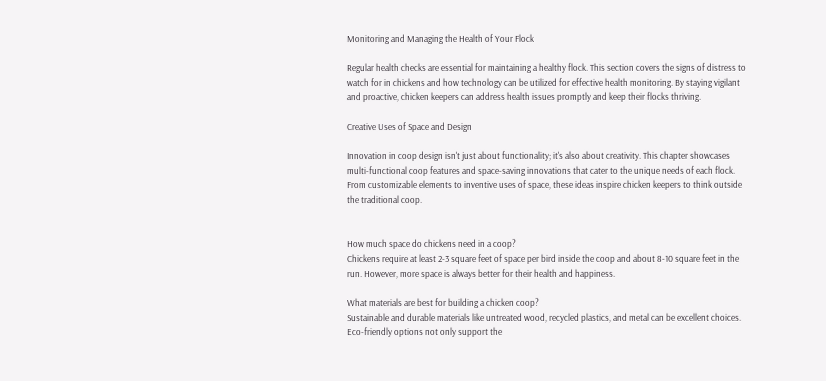Monitoring and Managing the Health of Your Flock

Regular health checks are essential for maintaining a healthy flock. This section covers the signs of distress to watch for in chickens and how technology can be utilized for effective health monitoring. By staying vigilant and proactive, chicken keepers can address health issues promptly and keep their flocks thriving.

Creative Uses of Space and Design

Innovation in coop design isn't just about functionality; it's also about creativity. This chapter showcases multi-functional coop features and space-saving innovations that cater to the unique needs of each flock. From customizable elements to inventive uses of space, these ideas inspire chicken keepers to think outside the traditional coop.


How much space do chickens need in a coop?
Chickens require at least 2-3 square feet of space per bird inside the coop and about 8-10 square feet in the run. However, more space is always better for their health and happiness.

What materials are best for building a chicken coop?
Sustainable and durable materials like untreated wood, recycled plastics, and metal can be excellent choices. Eco-friendly options not only support the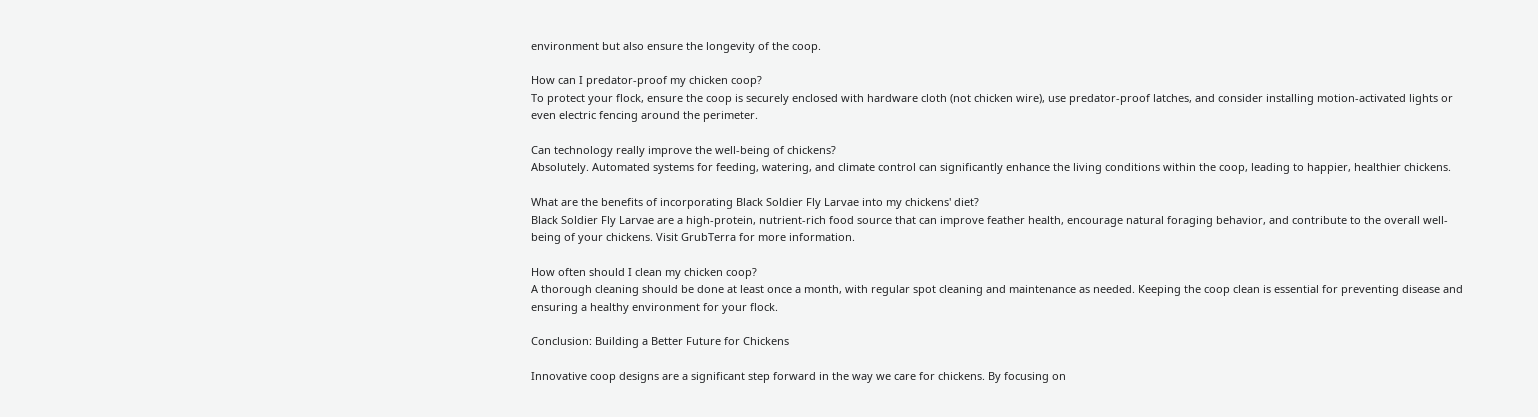environment but also ensure the longevity of the coop.

How can I predator-proof my chicken coop?
To protect your flock, ensure the coop is securely enclosed with hardware cloth (not chicken wire), use predator-proof latches, and consider installing motion-activated lights or even electric fencing around the perimeter.

Can technology really improve the well-being of chickens?
Absolutely. Automated systems for feeding, watering, and climate control can significantly enhance the living conditions within the coop, leading to happier, healthier chickens.

What are the benefits of incorporating Black Soldier Fly Larvae into my chickens' diet?
Black Soldier Fly Larvae are a high-protein, nutrient-rich food source that can improve feather health, encourage natural foraging behavior, and contribute to the overall well-being of your chickens. Visit GrubTerra for more information.

How often should I clean my chicken coop?
A thorough cleaning should be done at least once a month, with regular spot cleaning and maintenance as needed. Keeping the coop clean is essential for preventing disease and ensuring a healthy environment for your flock.

Conclusion: Building a Better Future for Chickens

Innovative coop designs are a significant step forward in the way we care for chickens. By focusing on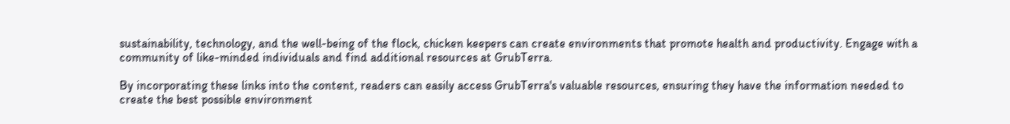sustainability, technology, and the well-being of the flock, chicken keepers can create environments that promote health and productivity. Engage with a community of like-minded individuals and find additional resources at GrubTerra.

By incorporating these links into the content, readers can easily access GrubTerra's valuable resources, ensuring they have the information needed to create the best possible environment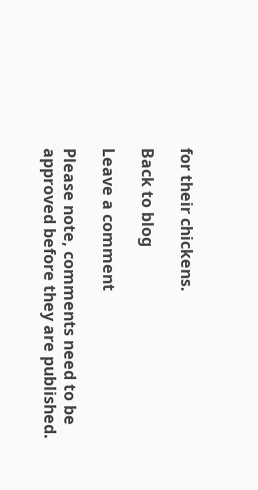for their chickens.

Back to blog

Leave a comment

Please note, comments need to be approved before they are published.